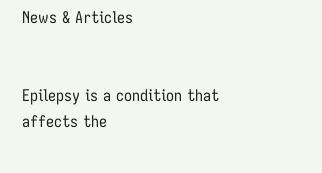News & Articles


Epilepsy is a condition that affects the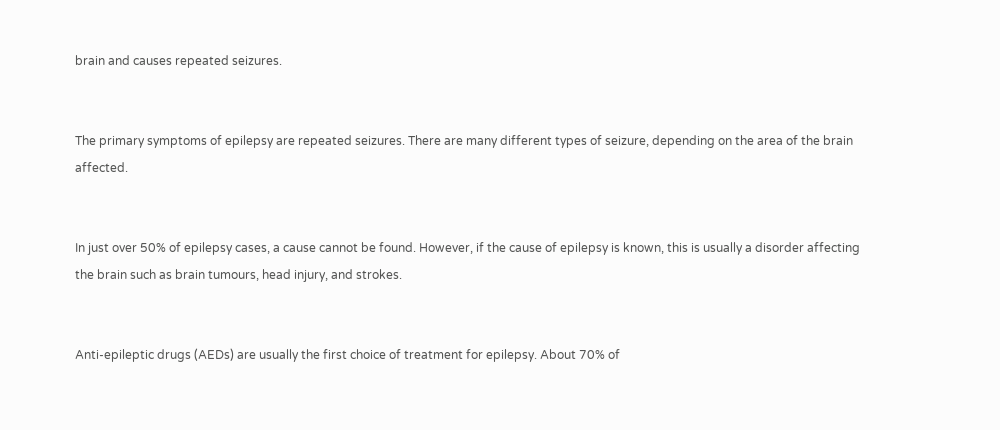brain and causes repeated seizures.


The primary symptoms of epilepsy are repeated seizures. There are many different types of seizure, depending on the area of the brain affected.


In just over 50% of epilepsy cases, a cause cannot be found. However, if the cause of epilepsy is known, this is usually a disorder affecting the brain such as brain tumours, head injury, and strokes.


Anti-epileptic drugs (AEDs) are usually the first choice of treatment for epilepsy. About 70% of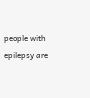people with epilepsy are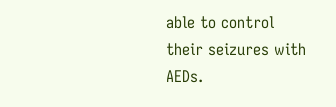able to control their seizures with AEDs.